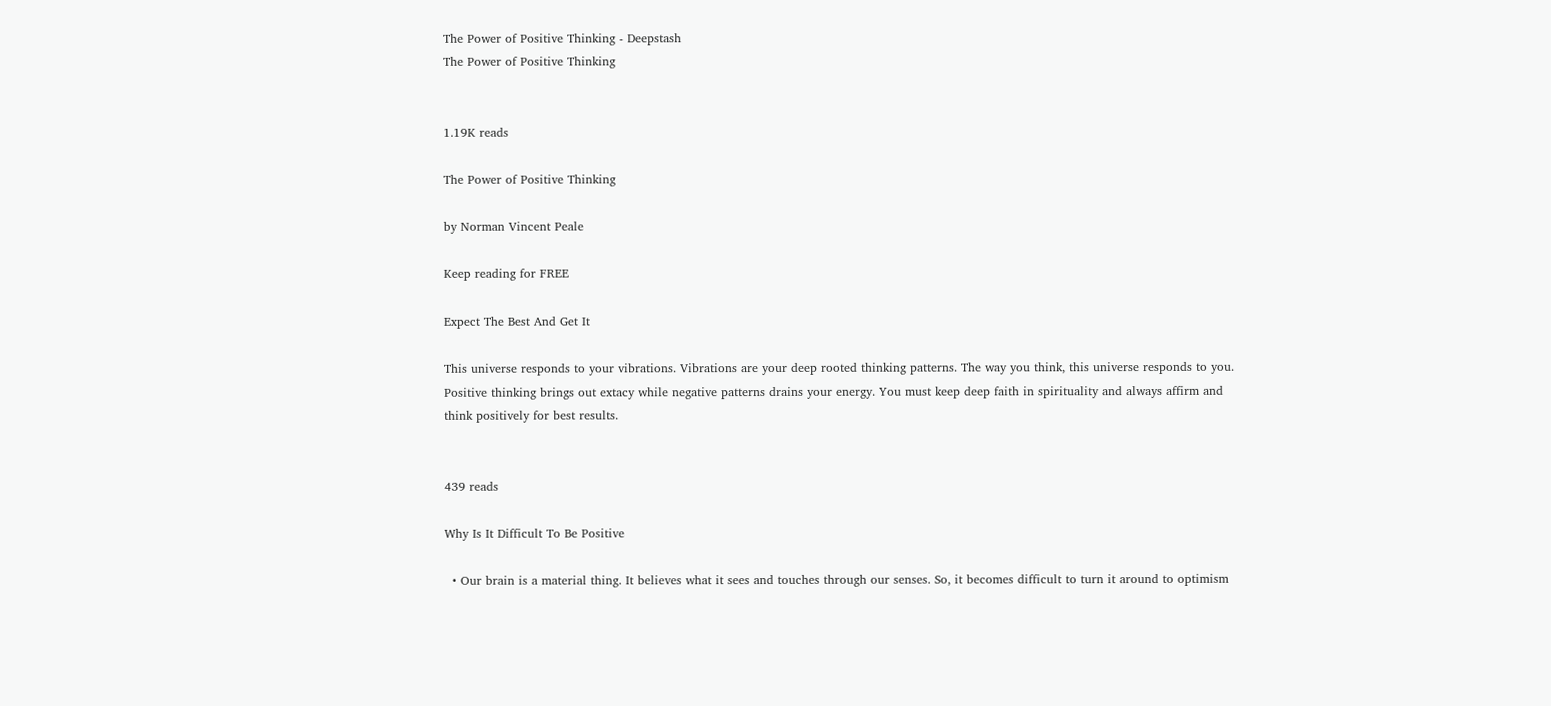The Power of Positive Thinking - Deepstash
The Power of Positive Thinking


1.19K reads

The Power of Positive Thinking

by Norman Vincent Peale

Keep reading for FREE

Expect The Best And Get It

This universe responds to your vibrations. Vibrations are your deep rooted thinking patterns. The way you think, this universe responds to you. Positive thinking brings out extacy while negative patterns drains your energy. You must keep deep faith in spirituality and always affirm and think positively for best results.


439 reads

Why Is It Difficult To Be Positive

  • Our brain is a material thing. It believes what it sees and touches through our senses. So, it becomes difficult to turn it around to optimism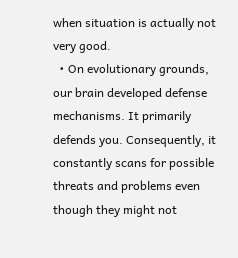when situation is actually not very good.
  • On evolutionary grounds, our brain developed defense mechanisms. It primarily defends you. Consequently, it constantly scans for possible threats and problems even though they might not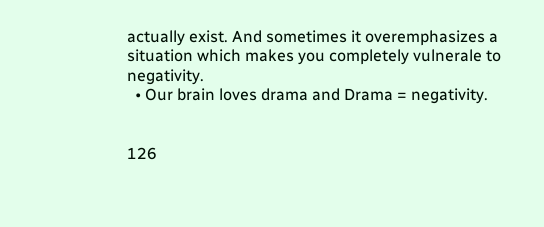actually exist. And sometimes it overemphasizes a situation which makes you completely vulnerale to negativity.
  • Our brain loves drama and Drama = negativity.


126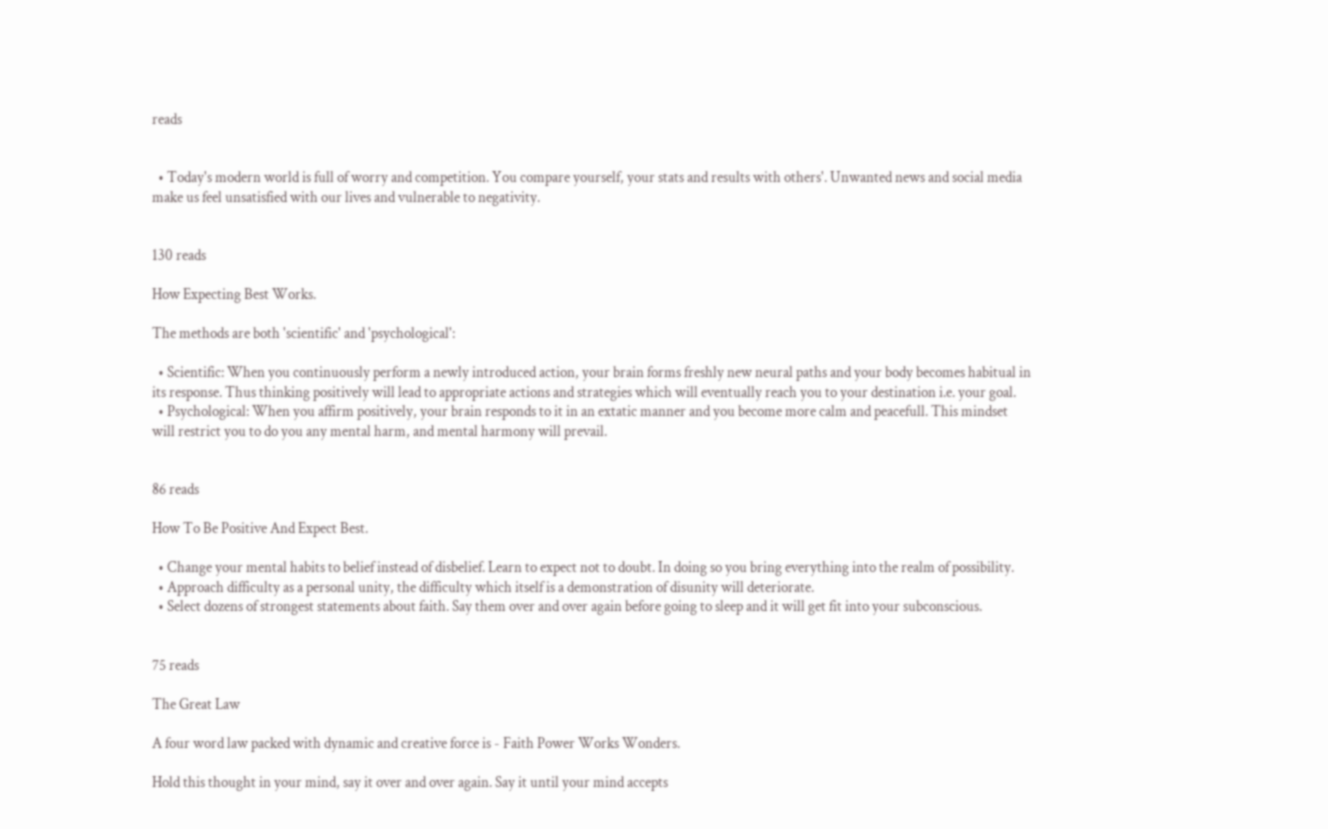reads


  • Today's modern world is full of worry and competition. You compare yourself, your stats and results with others'. Unwanted news and social media make us feel unsatisfied with our lives and vulnerable to negativity.


130 reads

How Expecting Best Works.

The methods are both 'scientific' and 'psychological':

  • Scientific: When you continuously perform a newly introduced action, your brain forms freshly new neural paths and your body becomes habitual in its response. Thus thinking positively will lead to appropriate actions and strategies which will eventually reach you to your destination i.e. your goal.
  • Psychological: When you affirm positively, your brain responds to it in an extatic manner and you become more calm and peacefull. This mindset will restrict you to do you any mental harm, and mental harmony will prevail.


86 reads

How To Be Positive And Expect Best.

  • Change your mental habits to belief instead of disbelief. Learn to expect not to doubt. In doing so you bring everything into the realm of possibility.
  • Approach difficulty as a personal unity, the difficulty which itself is a demonstration of disunity will deteriorate.
  • Select dozens of strongest statements about faith. Say them over and over again before going to sleep and it will get fit into your subconscious.


75 reads

The Great Law

A four word law packed with dynamic and creative force is - Faith Power Works Wonders.

Hold this thought in your mind, say it over and over again. Say it until your mind accepts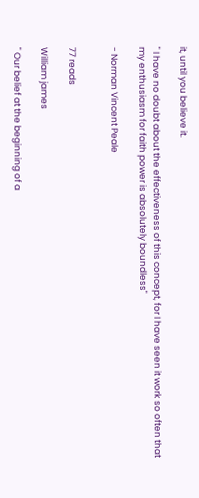it, until you believe it.

" I have no doubt about the effectiveness of this concept, for I have seen it work so often that my enthusiasm for faith power is absolutely boundless"

- Norman Vincent Peale


77 reads

William james

" Our belief at the beginning of a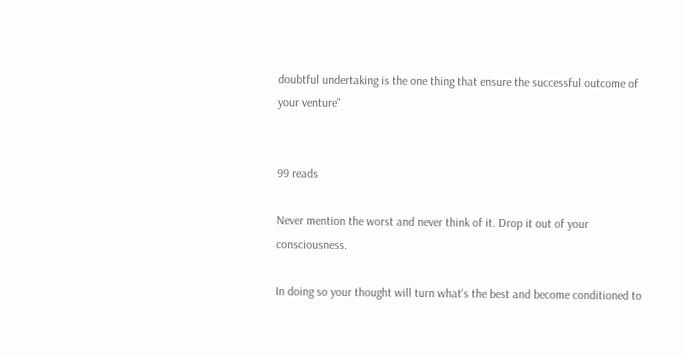doubtful undertaking is the one thing that ensure the successful outcome of your venture"


99 reads

Never mention the worst and never think of it. Drop it out of your consciousness.

In doing so your thought will turn what's the best and become conditioned to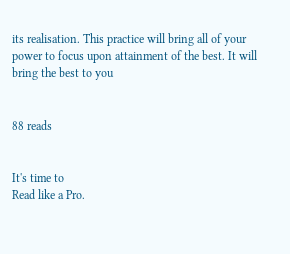its realisation. This practice will bring all of your power to focus upon attainment of the best. It will bring the best to you


88 reads


It's time to
Read like a Pro.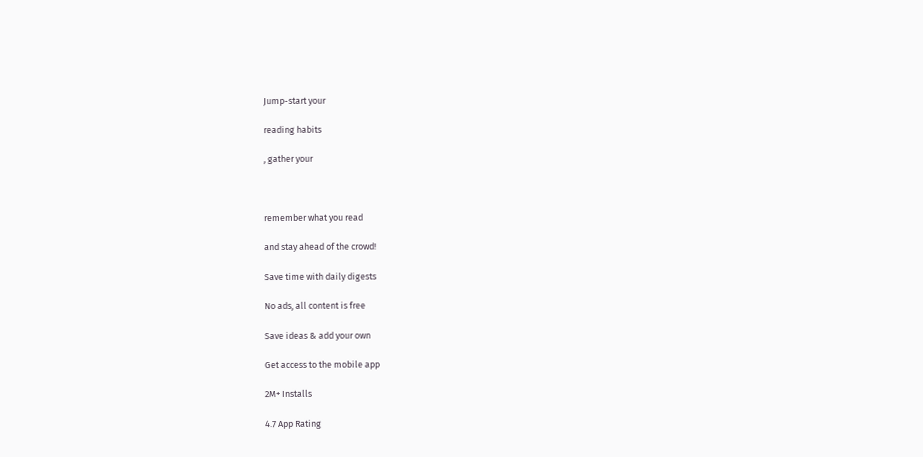Jump-start your

reading habits

, gather your



remember what you read

and stay ahead of the crowd!

Save time with daily digests

No ads, all content is free

Save ideas & add your own

Get access to the mobile app

2M+ Installs

4.7 App Rating